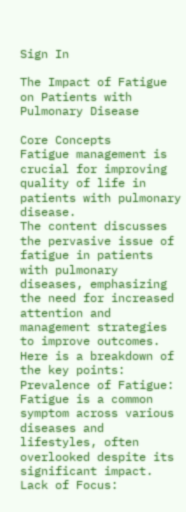Sign In

The Impact of Fatigue on Patients with Pulmonary Disease

Core Concepts
Fatigue management is crucial for improving quality of life in patients with pulmonary disease.
The content discusses the pervasive issue of fatigue in patients with pulmonary diseases, emphasizing the need for increased attention and management strategies to improve outcomes. Here is a breakdown of the key points: Prevalence of Fatigue: Fatigue is a common symptom across various diseases and lifestyles, often overlooked despite its significant impact. Lack of Focus: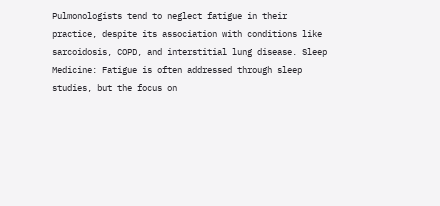Pulmonologists tend to neglect fatigue in their practice, despite its association with conditions like sarcoidosis, COPD, and interstitial lung disease. Sleep Medicine: Fatigue is often addressed through sleep studies, but the focus on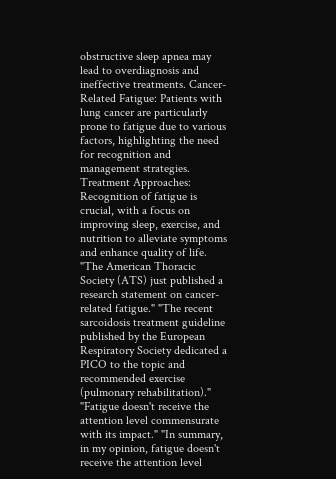obstructive sleep apnea may lead to overdiagnosis and ineffective treatments. Cancer-Related Fatigue: Patients with lung cancer are particularly prone to fatigue due to various factors, highlighting the need for recognition and management strategies. Treatment Approaches: Recognition of fatigue is crucial, with a focus on improving sleep, exercise, and nutrition to alleviate symptoms and enhance quality of life.
"The American Thoracic Society (ATS) just published a research statement on cancer-related fatigue." "The recent sarcoidosis treatment guideline published by the European Respiratory Society dedicated a PICO to the topic and recommended exercise (pulmonary rehabilitation)."
"Fatigue doesn't receive the attention level commensurate with its impact." "In summary, in my opinion, fatigue doesn't receive the attention level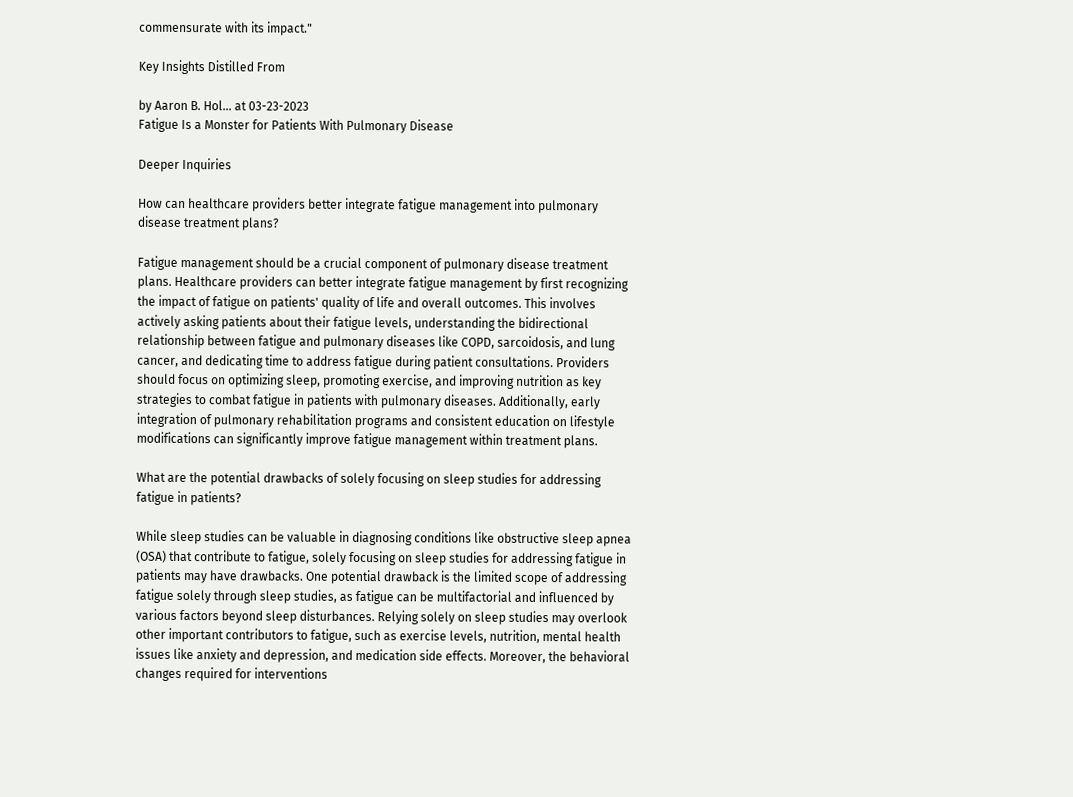commensurate with its impact."

Key Insights Distilled From

by Aaron B. Hol... at 03-23-2023
Fatigue Is a Monster for Patients With Pulmonary Disease

Deeper Inquiries

How can healthcare providers better integrate fatigue management into pulmonary disease treatment plans?

Fatigue management should be a crucial component of pulmonary disease treatment plans. Healthcare providers can better integrate fatigue management by first recognizing the impact of fatigue on patients' quality of life and overall outcomes. This involves actively asking patients about their fatigue levels, understanding the bidirectional relationship between fatigue and pulmonary diseases like COPD, sarcoidosis, and lung cancer, and dedicating time to address fatigue during patient consultations. Providers should focus on optimizing sleep, promoting exercise, and improving nutrition as key strategies to combat fatigue in patients with pulmonary diseases. Additionally, early integration of pulmonary rehabilitation programs and consistent education on lifestyle modifications can significantly improve fatigue management within treatment plans.

What are the potential drawbacks of solely focusing on sleep studies for addressing fatigue in patients?

While sleep studies can be valuable in diagnosing conditions like obstructive sleep apnea (OSA) that contribute to fatigue, solely focusing on sleep studies for addressing fatigue in patients may have drawbacks. One potential drawback is the limited scope of addressing fatigue solely through sleep studies, as fatigue can be multifactorial and influenced by various factors beyond sleep disturbances. Relying solely on sleep studies may overlook other important contributors to fatigue, such as exercise levels, nutrition, mental health issues like anxiety and depression, and medication side effects. Moreover, the behavioral changes required for interventions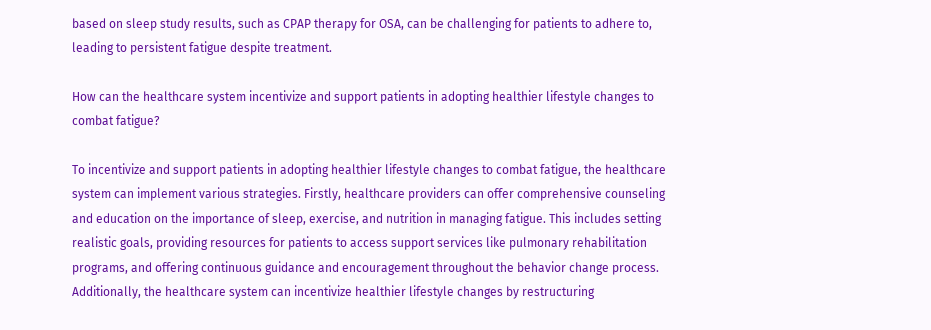based on sleep study results, such as CPAP therapy for OSA, can be challenging for patients to adhere to, leading to persistent fatigue despite treatment.

How can the healthcare system incentivize and support patients in adopting healthier lifestyle changes to combat fatigue?

To incentivize and support patients in adopting healthier lifestyle changes to combat fatigue, the healthcare system can implement various strategies. Firstly, healthcare providers can offer comprehensive counseling and education on the importance of sleep, exercise, and nutrition in managing fatigue. This includes setting realistic goals, providing resources for patients to access support services like pulmonary rehabilitation programs, and offering continuous guidance and encouragement throughout the behavior change process. Additionally, the healthcare system can incentivize healthier lifestyle changes by restructuring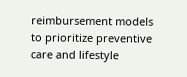reimbursement models to prioritize preventive care and lifestyle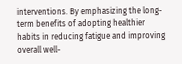interventions. By emphasizing the long-term benefits of adopting healthier habits in reducing fatigue and improving overall well-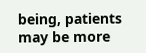being, patients may be more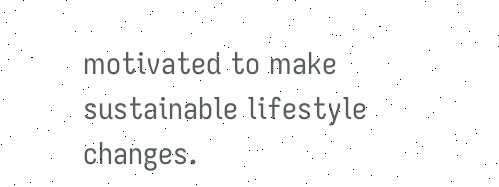motivated to make sustainable lifestyle changes.